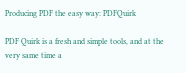Producing PDF the easy way: PDFQuirk

PDF Quirk is a fresh and simple tools, and at the very same time a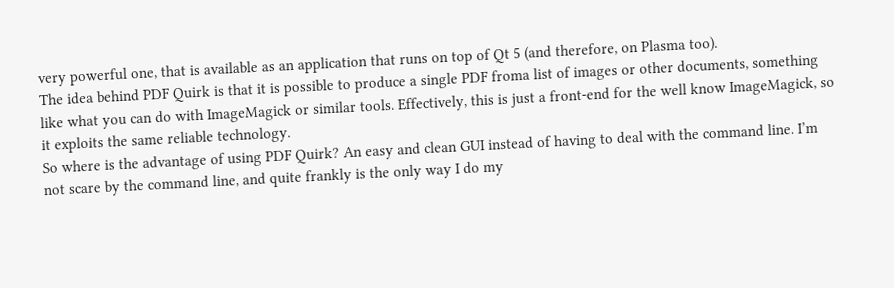very powerful one, that is available as an application that runs on top of Qt 5 (and therefore, on Plasma too).
The idea behind PDF Quirk is that it is possible to produce a single PDF froma list of images or other documents, something like what you can do with ImageMagick or similar tools. Effectively, this is just a front-end for the well know ImageMagick, so it exploits the same reliable technology.
So where is the advantage of using PDF Quirk? An easy and clean GUI instead of having to deal with the command line. I’m not scare by the command line, and quite frankly is the only way I do my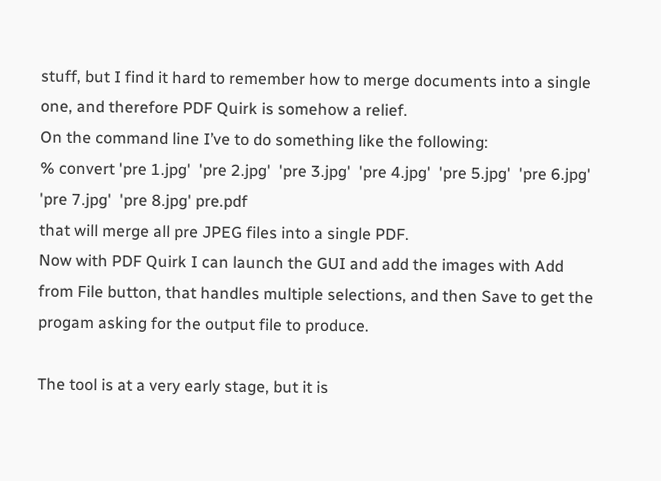stuff, but I find it hard to remember how to merge documents into a single one, and therefore PDF Quirk is somehow a relief.
On the command line I’ve to do something like the following:
% convert 'pre 1.jpg'  'pre 2.jpg'  'pre 3.jpg'  'pre 4.jpg'  'pre 5.jpg'  'pre 6.jpg'  'pre 7.jpg'  'pre 8.jpg' pre.pdf
that will merge all pre JPEG files into a single PDF.
Now with PDF Quirk I can launch the GUI and add the images with Add from File button, that handles multiple selections, and then Save to get the progam asking for the output file to produce.

The tool is at a very early stage, but it is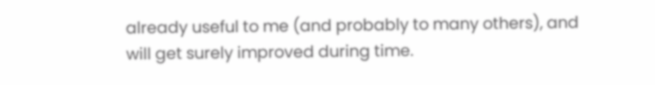already useful to me (and probably to many others), and will get surely improved during time.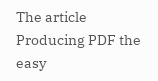The article Producing PDF the easy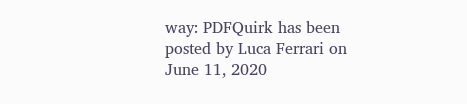way: PDFQuirk has been posted by Luca Ferrari on June 11, 2020